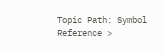Topic Path: Symbol Reference >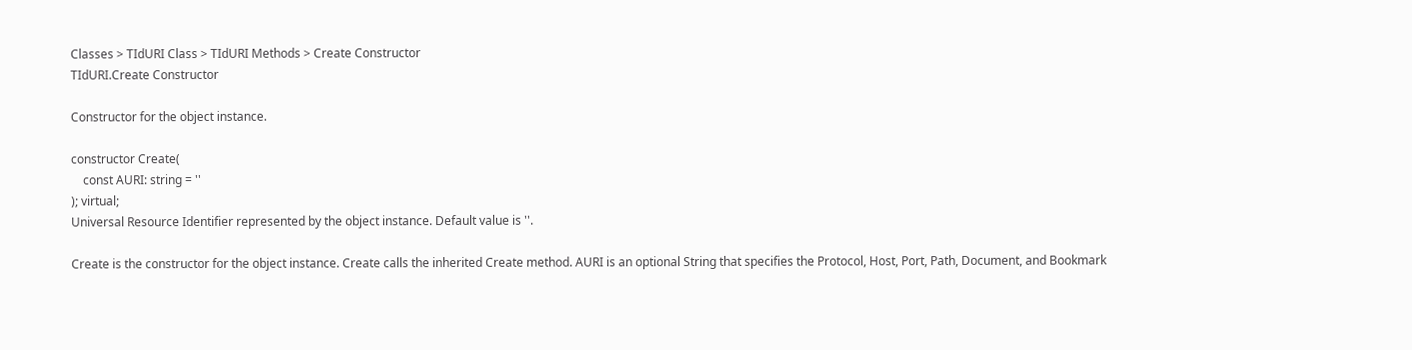Classes > TIdURI Class > TIdURI Methods > Create Constructor
TIdURI.Create Constructor

Constructor for the object instance.

constructor Create(
    const AURI: string = ''
); virtual;
Universal Resource Identifier represented by the object instance. Default value is ''.

Create is the constructor for the object instance. Create calls the inherited Create method. AURI is an optional String that specifies the Protocol, Host, Port, Path, Document, and Bookmark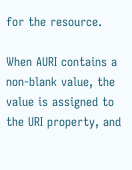for the resource.

When AURI contains a non-blank value, the value is assigned to the URI property, and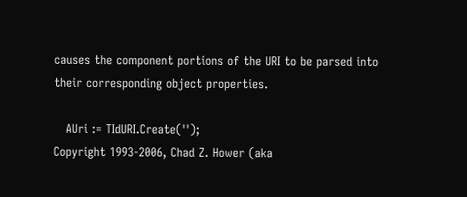causes the component portions of the URI to be parsed into their corresponding object properties.

   AUri := TIdURI.Create('');
Copyright 1993-2006, Chad Z. Hower (aka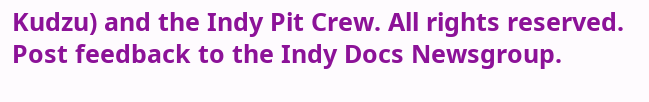Kudzu) and the Indy Pit Crew. All rights reserved.
Post feedback to the Indy Docs Newsgroup.